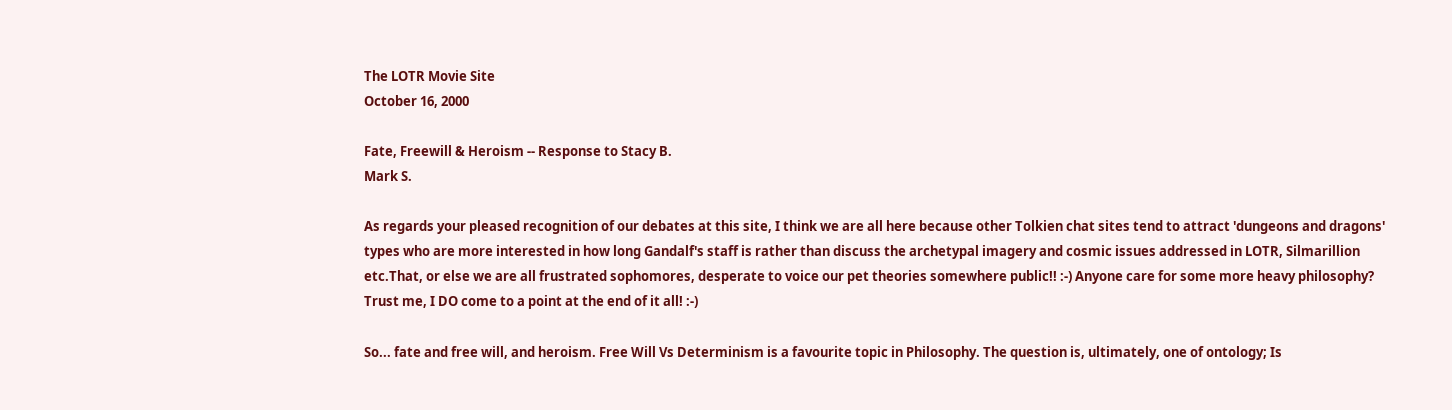The LOTR Movie Site
October 16, 2000

Fate, Freewill & Heroism -- Response to Stacy B.
Mark S.

As regards your pleased recognition of our debates at this site, I think we are all here because other Tolkien chat sites tend to attract 'dungeons and dragons' types who are more interested in how long Gandalf's staff is rather than discuss the archetypal imagery and cosmic issues addressed in LOTR, Silmarillion etc.That, or else we are all frustrated sophomores, desperate to voice our pet theories somewhere public!! :-) Anyone care for some more heavy philosophy? Trust me, I DO come to a point at the end of it all! :-)

So... fate and free will, and heroism. Free Will Vs Determinism is a favourite topic in Philosophy. The question is, ultimately, one of ontology; Is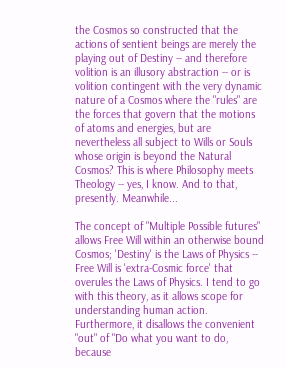the Cosmos so constructed that the actions of sentient beings are merely the playing out of Destiny -- and therefore volition is an illusory abstraction -- or is volition contingent with the very dynamic nature of a Cosmos where the "rules" are the forces that govern that the motions of atoms and energies, but are nevertheless all subject to Wills or Souls whose origin is beyond the Natural Cosmos? This is where Philosophy meets Theology -- yes, I know. And to that, presently. Meanwhile...

The concept of "Multiple Possible futures" allows Free Will within an otherwise bound Cosmos; 'Destiny' is the Laws of Physics -- Free Will is 'extra-Cosmic force' that overules the Laws of Physics. I tend to go with this theory, as it allows scope for understanding human action. Furthermore, it disallows the convenient "out" of "Do what you want to do, because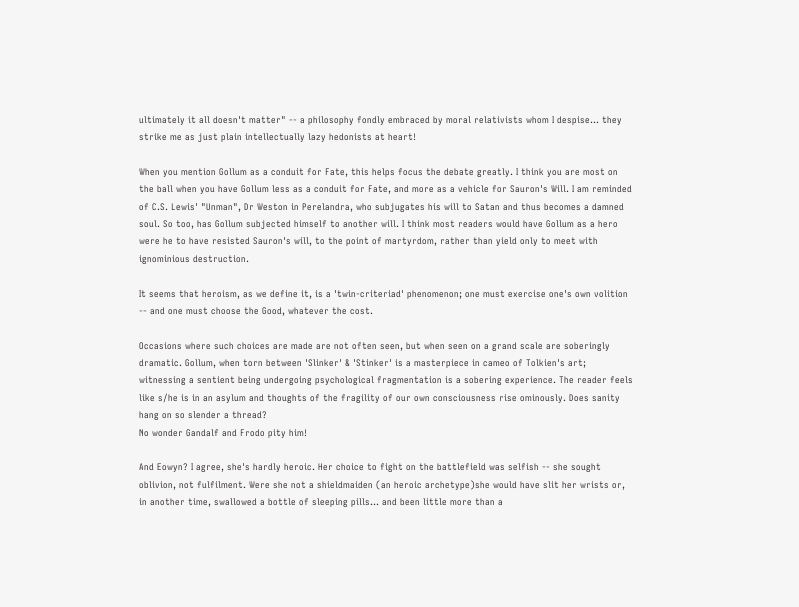ultimately it all doesn't matter" -- a philosophy fondly embraced by moral relativists whom I despise... they strike me as just plain intellectually lazy hedonists at heart!

When you mention Gollum as a conduit for Fate, this helps focus the debate greatly. I think you are most on the ball when you have Gollum less as a conduit for Fate, and more as a vehicle for Sauron's Will. I am reminded of C.S. Lewis' "Unman", Dr Weston in Perelandra, who subjugates his will to Satan and thus becomes a damned soul. So too, has Gollum subjected himself to another will. I think most readers would have Gollum as a hero were he to have resisted Sauron's will, to the point of martyrdom, rather than yield only to meet with ignominious destruction.

It seems that heroism, as we define it, is a 'twin-criteriad' phenomenon; one must exercise one's own volition -- and one must choose the Good, whatever the cost.

Occasions where such choices are made are not often seen, but when seen on a grand scale are soberingly dramatic. Gollum, when torn between 'Slinker' & 'Stinker' is a masterpiece in cameo of Tolkien's art; witnessing a sentient being undergoing psychological fragmentation is a sobering experience. The reader feels like s/he is in an asylum and thoughts of the fragility of our own consciousness rise ominously. Does sanity hang on so slender a thread?
No wonder Gandalf and Frodo pity him!

And Eowyn? I agree, she's hardly heroic. Her choice to fight on the battlefield was selfish -- she sought oblivion, not fulfilment. Were she not a shieldmaiden (an heroic archetype)she would have slit her wrists or, in another time, swallowed a bottle of sleeping pills... and been little more than a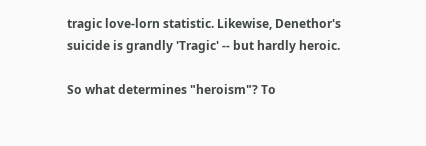tragic love-lorn statistic. Likewise, Denethor's suicide is grandly 'Tragic' -- but hardly heroic.

So what determines "heroism"? To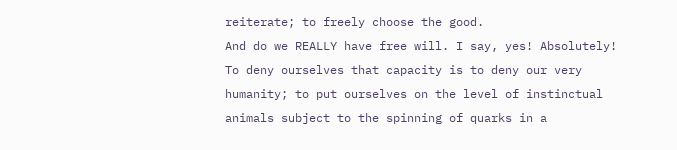reiterate; to freely choose the good.
And do we REALLY have free will. I say, yes! Absolutely! To deny ourselves that capacity is to deny our very humanity; to put ourselves on the level of instinctual animals subject to the spinning of quarks in a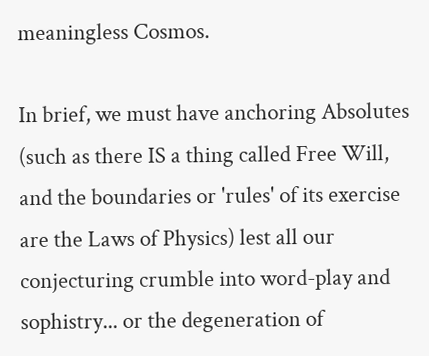meaningless Cosmos.

In brief, we must have anchoring Absolutes (such as there IS a thing called Free Will, and the boundaries or 'rules' of its exercise are the Laws of Physics) lest all our conjecturing crumble into word-play and sophistry... or the degeneration of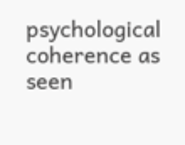psychological coherence as seen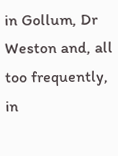in Gollum, Dr Weston and, all too frequently, in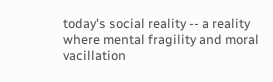today's social reality -- a reality where mental fragility and moral vacillation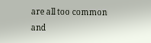are all too common and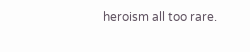heroism all too rare.